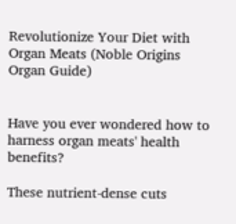Revolutionize Your Diet with Organ Meats (Noble Origins Organ Guide)


Have you ever wondered how to harness organ meats' health benefits?

These nutrient-dense cuts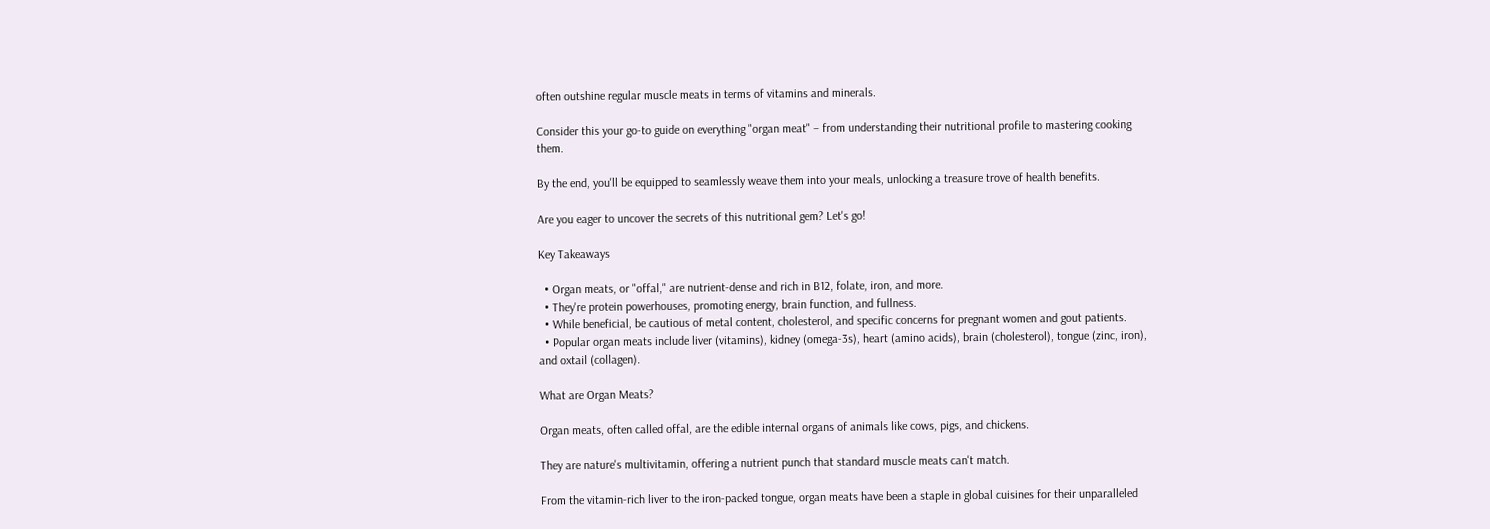often outshine regular muscle meats in terms of vitamins and minerals.

Consider this your go-to guide on everything "organ meat" – from understanding their nutritional profile to mastering cooking them.

By the end, you'll be equipped to seamlessly weave them into your meals, unlocking a treasure trove of health benefits.

Are you eager to uncover the secrets of this nutritional gem? Let's go!

Key Takeaways

  • Organ meats, or "offal," are nutrient-dense and rich in B12, folate, iron, and more.
  • They're protein powerhouses, promoting energy, brain function, and fullness.
  • While beneficial, be cautious of metal content, cholesterol, and specific concerns for pregnant women and gout patients.
  • Popular organ meats include liver (vitamins), kidney (omega-3s), heart (amino acids), brain (cholesterol), tongue (zinc, iron), and oxtail (collagen).

What are Organ Meats?

Organ meats, often called offal, are the edible internal organs of animals like cows, pigs, and chickens.

They are nature's multivitamin, offering a nutrient punch that standard muscle meats can't match.

From the vitamin-rich liver to the iron-packed tongue, organ meats have been a staple in global cuisines for their unparalleled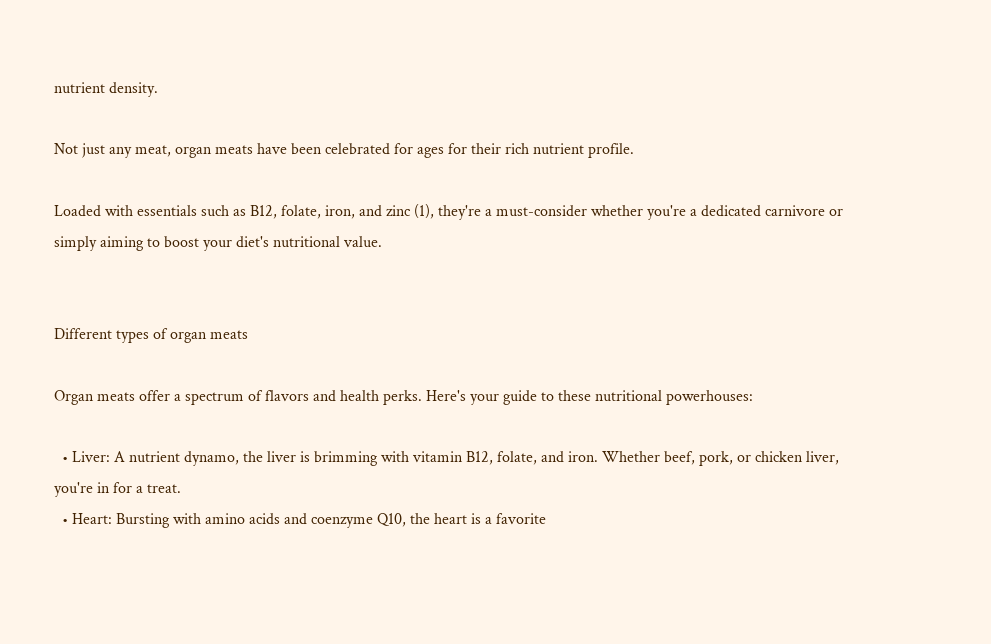nutrient density.

Not just any meat, organ meats have been celebrated for ages for their rich nutrient profile.

Loaded with essentials such as B12, folate, iron, and zinc (1), they're a must-consider whether you're a dedicated carnivore or simply aiming to boost your diet's nutritional value.


Different types of organ meats

Organ meats offer a spectrum of flavors and health perks. Here's your guide to these nutritional powerhouses:

  • Liver: A nutrient dynamo, the liver is brimming with vitamin B12, folate, and iron. Whether beef, pork, or chicken liver, you're in for a treat.
  • Heart: Bursting with amino acids and coenzyme Q10, the heart is a favorite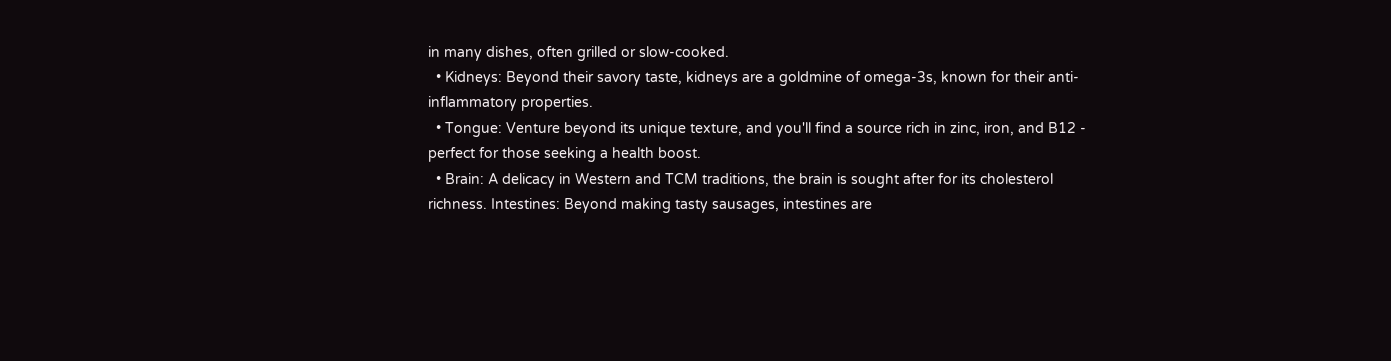in many dishes, often grilled or slow-cooked.
  • Kidneys: Beyond their savory taste, kidneys are a goldmine of omega-3s, known for their anti-inflammatory properties.
  • Tongue: Venture beyond its unique texture, and you'll find a source rich in zinc, iron, and B12 - perfect for those seeking a health boost.
  • Brain: A delicacy in Western and TCM traditions, the brain is sought after for its cholesterol richness. Intestines: Beyond making tasty sausages, intestines are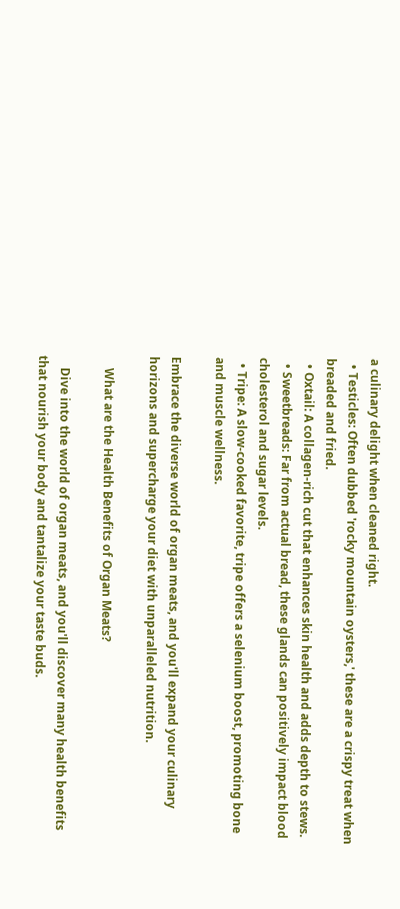a culinary delight when cleaned right.
  • Testicles: Often dubbed 'rocky mountain oysters,' these are a crispy treat when breaded and fried.
  • Oxtail: A collagen-rich cut that enhances skin health and adds depth to stews.
  • Sweetbreads: Far from actual bread, these glands can positively impact blood cholesterol and sugar levels.
  • Tripe: A slow-cooked favorite, tripe offers a selenium boost, promoting bone and muscle wellness.

Embrace the diverse world of organ meats, and you'll expand your culinary horizons and supercharge your diet with unparalleled nutrition.

    What are the Health Benefits of Organ Meats?

    Dive into the world of organ meats, and you'll discover many health benefits that nourish your body and tantalize your taste buds.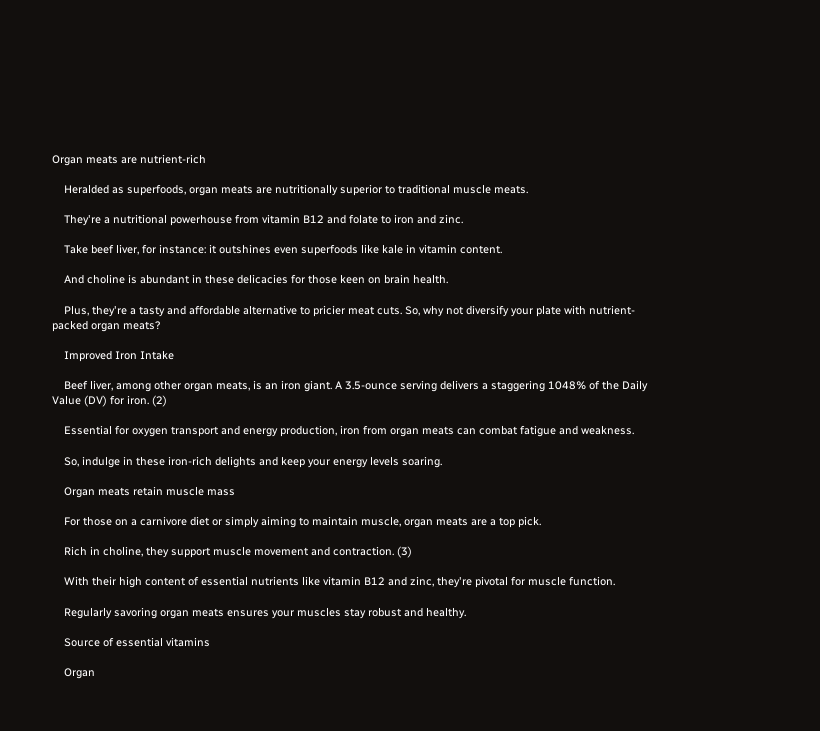Organ meats are nutrient-rich

    Heralded as superfoods, organ meats are nutritionally superior to traditional muscle meats.

    They're a nutritional powerhouse from vitamin B12 and folate to iron and zinc.

    Take beef liver, for instance: it outshines even superfoods like kale in vitamin content.

    And choline is abundant in these delicacies for those keen on brain health.

    Plus, they're a tasty and affordable alternative to pricier meat cuts. So, why not diversify your plate with nutrient-packed organ meats?

    Improved Iron Intake

    Beef liver, among other organ meats, is an iron giant. A 3.5-ounce serving delivers a staggering 1048% of the Daily Value (DV) for iron. (2)

    Essential for oxygen transport and energy production, iron from organ meats can combat fatigue and weakness.

    So, indulge in these iron-rich delights and keep your energy levels soaring.

    Organ meats retain muscle mass

    For those on a carnivore diet or simply aiming to maintain muscle, organ meats are a top pick.

    Rich in choline, they support muscle movement and contraction. (3)

    With their high content of essential nutrients like vitamin B12 and zinc, they're pivotal for muscle function.

    Regularly savoring organ meats ensures your muscles stay robust and healthy.

    Source of essential vitamins

    Organ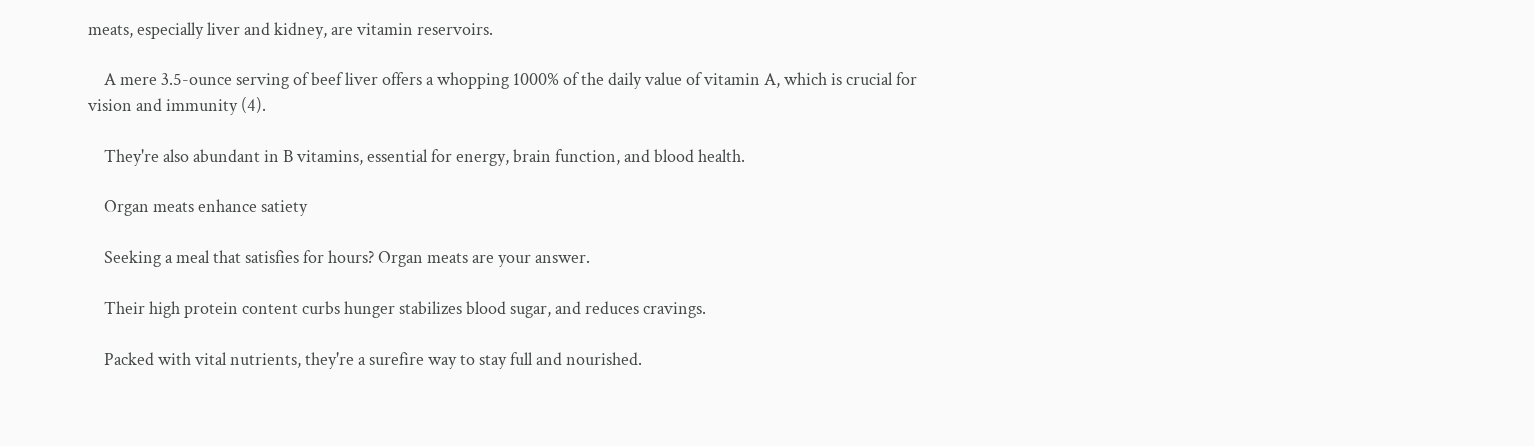meats, especially liver and kidney, are vitamin reservoirs.

    A mere 3.5-ounce serving of beef liver offers a whopping 1000% of the daily value of vitamin A, which is crucial for vision and immunity (4).

    They're also abundant in B vitamins, essential for energy, brain function, and blood health.

    Organ meats enhance satiety

    Seeking a meal that satisfies for hours? Organ meats are your answer.

    Their high protein content curbs hunger stabilizes blood sugar, and reduces cravings.

    Packed with vital nutrients, they're a surefire way to stay full and nourished.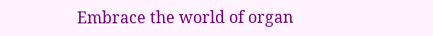Embrace the world of organ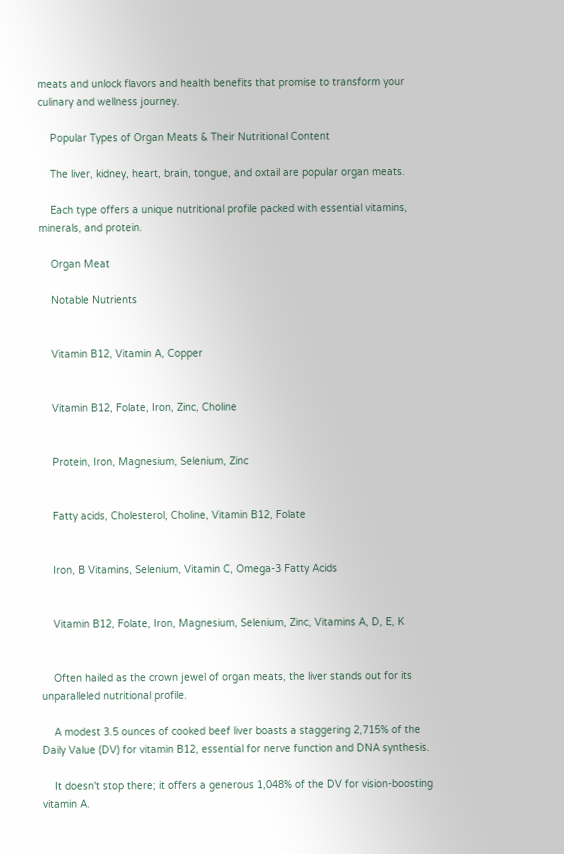meats and unlock flavors and health benefits that promise to transform your culinary and wellness journey.

    Popular Types of Organ Meats & Their Nutritional Content

    The liver, kidney, heart, brain, tongue, and oxtail are popular organ meats.

    Each type offers a unique nutritional profile packed with essential vitamins, minerals, and protein.

    Organ Meat

    Notable Nutrients


    Vitamin B12, Vitamin A, Copper


    Vitamin B12, Folate, Iron, Zinc, Choline


    Protein, Iron, Magnesium, Selenium, Zinc


    Fatty acids, Cholesterol, Choline, Vitamin B12, Folate


    Iron, B Vitamins, Selenium, Vitamin C, Omega-3 Fatty Acids


    Vitamin B12, Folate, Iron, Magnesium, Selenium, Zinc, Vitamins A, D, E, K


    Often hailed as the crown jewel of organ meats, the liver stands out for its unparalleled nutritional profile.

    A modest 3.5 ounces of cooked beef liver boasts a staggering 2,715% of the Daily Value (DV) for vitamin B12, essential for nerve function and DNA synthesis.

    It doesn't stop there; it offers a generous 1,048% of the DV for vision-boosting vitamin A.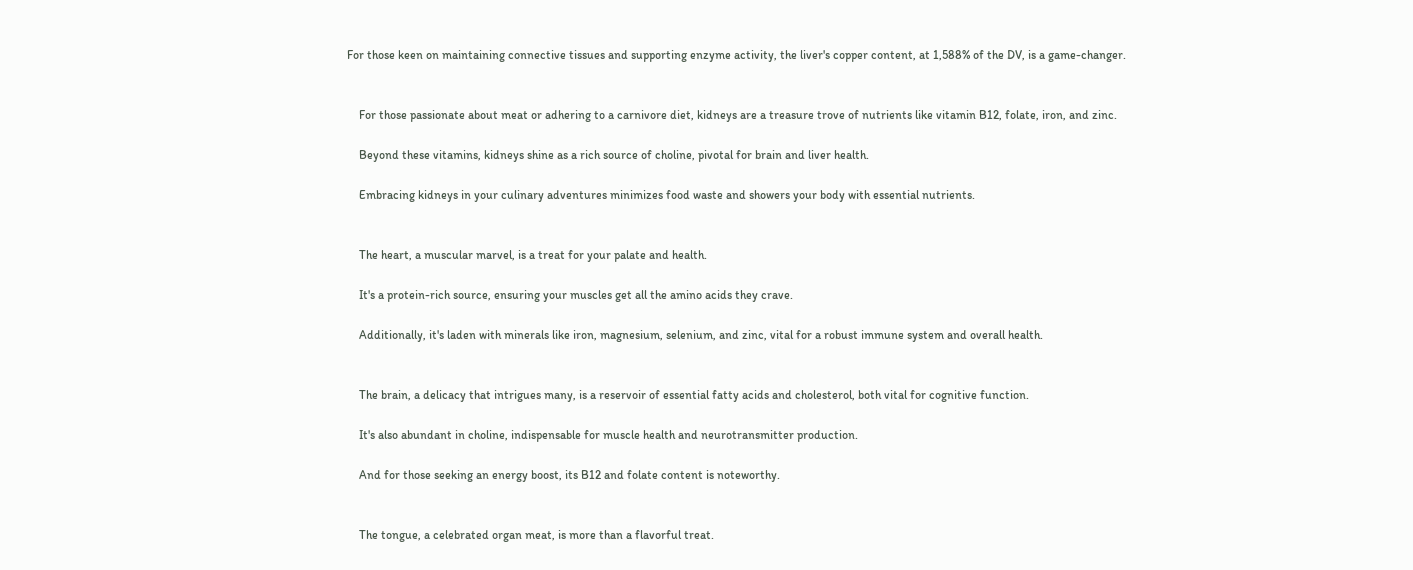For those keen on maintaining connective tissues and supporting enzyme activity, the liver's copper content, at 1,588% of the DV, is a game-changer.


    For those passionate about meat or adhering to a carnivore diet, kidneys are a treasure trove of nutrients like vitamin B12, folate, iron, and zinc.

    Beyond these vitamins, kidneys shine as a rich source of choline, pivotal for brain and liver health.

    Embracing kidneys in your culinary adventures minimizes food waste and showers your body with essential nutrients.


    The heart, a muscular marvel, is a treat for your palate and health.

    It's a protein-rich source, ensuring your muscles get all the amino acids they crave.

    Additionally, it's laden with minerals like iron, magnesium, selenium, and zinc, vital for a robust immune system and overall health.


    The brain, a delicacy that intrigues many, is a reservoir of essential fatty acids and cholesterol, both vital for cognitive function.

    It's also abundant in choline, indispensable for muscle health and neurotransmitter production.

    And for those seeking an energy boost, its B12 and folate content is noteworthy.


    The tongue, a celebrated organ meat, is more than a flavorful treat.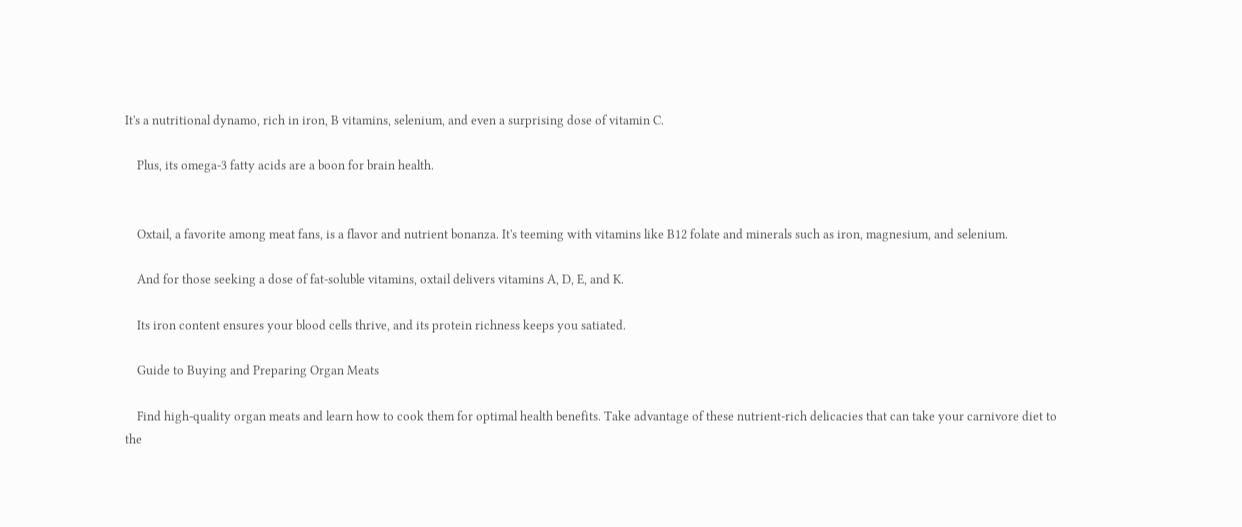It's a nutritional dynamo, rich in iron, B vitamins, selenium, and even a surprising dose of vitamin C.

    Plus, its omega-3 fatty acids are a boon for brain health.


    Oxtail, a favorite among meat fans, is a flavor and nutrient bonanza. It's teeming with vitamins like B12 folate and minerals such as iron, magnesium, and selenium.

    And for those seeking a dose of fat-soluble vitamins, oxtail delivers vitamins A, D, E, and K.

    Its iron content ensures your blood cells thrive, and its protein richness keeps you satiated.

    Guide to Buying and Preparing Organ Meats

    Find high-quality organ meats and learn how to cook them for optimal health benefits. Take advantage of these nutrient-rich delicacies that can take your carnivore diet to the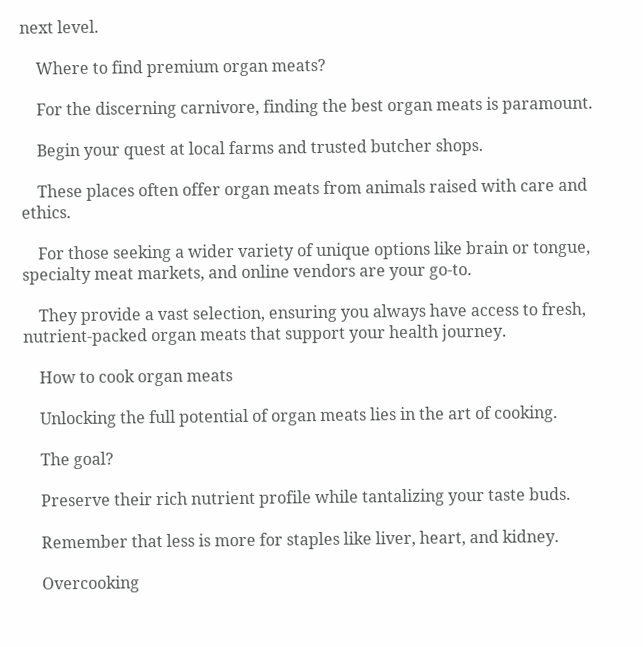next level.

    Where to find premium organ meats?

    For the discerning carnivore, finding the best organ meats is paramount.

    Begin your quest at local farms and trusted butcher shops.

    These places often offer organ meats from animals raised with care and ethics.

    For those seeking a wider variety of unique options like brain or tongue, specialty meat markets, and online vendors are your go-to.

    They provide a vast selection, ensuring you always have access to fresh, nutrient-packed organ meats that support your health journey.

    How to cook organ meats

    Unlocking the full potential of organ meats lies in the art of cooking.

    The goal?

    Preserve their rich nutrient profile while tantalizing your taste buds.

    Remember that less is more for staples like liver, heart, and kidney.

    Overcooking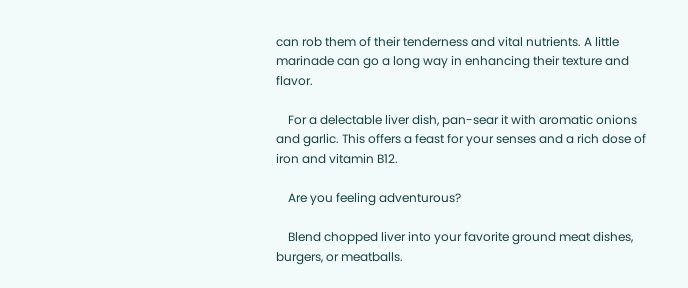can rob them of their tenderness and vital nutrients. A little marinade can go a long way in enhancing their texture and flavor.

    For a delectable liver dish, pan-sear it with aromatic onions and garlic. This offers a feast for your senses and a rich dose of iron and vitamin B12.

    Are you feeling adventurous?

    Blend chopped liver into your favorite ground meat dishes, burgers, or meatballs.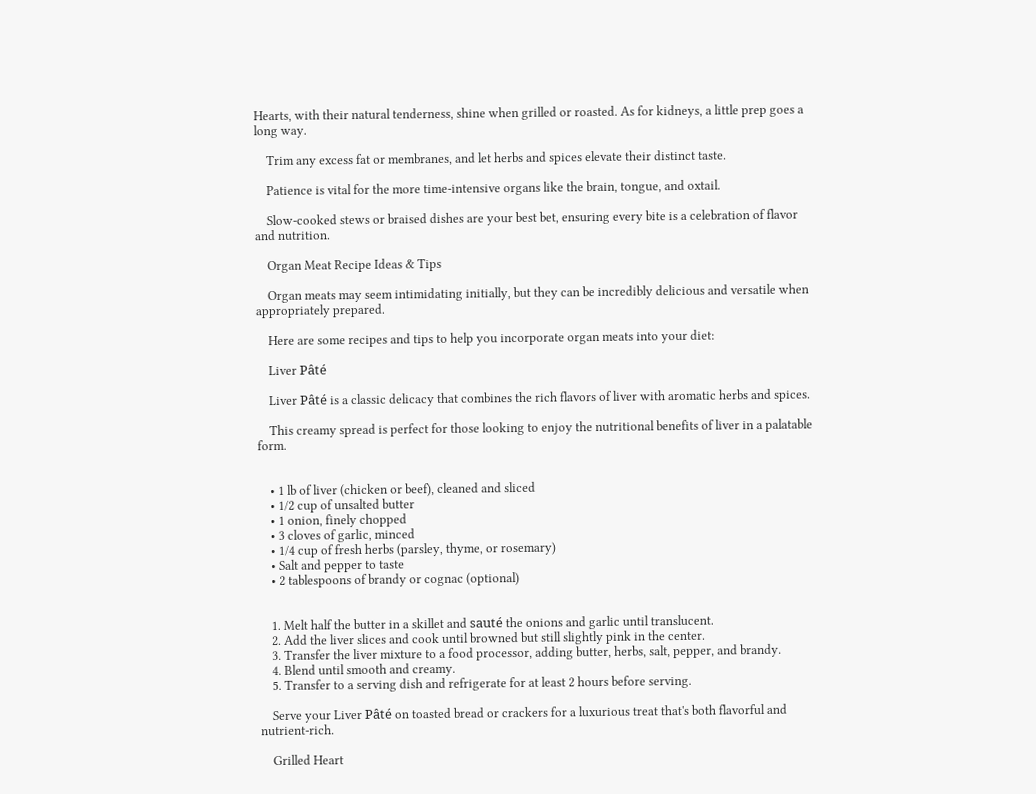Hearts, with their natural tenderness, shine when grilled or roasted. As for kidneys, a little prep goes a long way.

    Trim any excess fat or membranes, and let herbs and spices elevate their distinct taste.

    Patience is vital for the more time-intensive organs like the brain, tongue, and oxtail.

    Slow-cooked stews or braised dishes are your best bet, ensuring every bite is a celebration of flavor and nutrition.

    Organ Meat Recipe Ideas & Tips

    Organ meats may seem intimidating initially, but they can be incredibly delicious and versatile when appropriately prepared.

    Here are some recipes and tips to help you incorporate organ meats into your diet:

    Liver Pâté

    Liver Pâté is a classic delicacy that combines the rich flavors of liver with aromatic herbs and spices.

    This creamy spread is perfect for those looking to enjoy the nutritional benefits of liver in a palatable form.


    • 1 lb of liver (chicken or beef), cleaned and sliced
    • 1/2 cup of unsalted butter
    • 1 onion, finely chopped
    • 3 cloves of garlic, minced
    • 1/4 cup of fresh herbs (parsley, thyme, or rosemary)
    • Salt and pepper to taste
    • 2 tablespoons of brandy or cognac (optional)


    1. Melt half the butter in a skillet and sauté the onions and garlic until translucent.
    2. Add the liver slices and cook until browned but still slightly pink in the center.
    3. Transfer the liver mixture to a food processor, adding butter, herbs, salt, pepper, and brandy.
    4. Blend until smooth and creamy.
    5. Transfer to a serving dish and refrigerate for at least 2 hours before serving.

    Serve your Liver Pâté on toasted bread or crackers for a luxurious treat that's both flavorful and nutrient-rich.

    Grilled Heart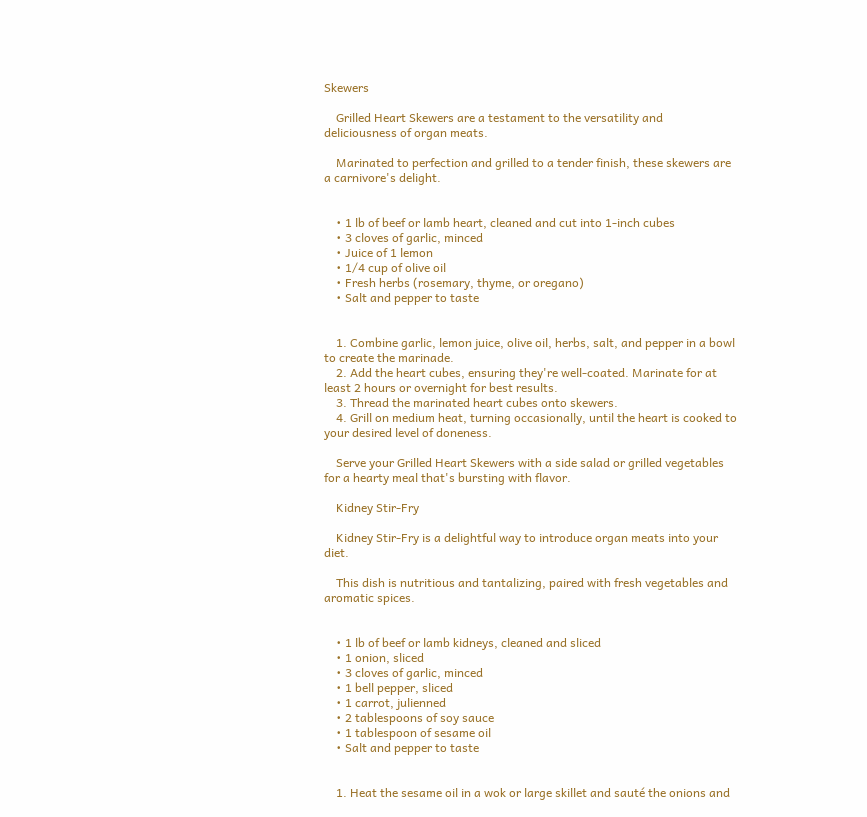Skewers

    Grilled Heart Skewers are a testament to the versatility and deliciousness of organ meats.

    Marinated to perfection and grilled to a tender finish, these skewers are a carnivore's delight.


    • 1 lb of beef or lamb heart, cleaned and cut into 1-inch cubes
    • 3 cloves of garlic, minced
    • Juice of 1 lemon
    • 1/4 cup of olive oil
    • Fresh herbs (rosemary, thyme, or oregano)
    • Salt and pepper to taste


    1. Combine garlic, lemon juice, olive oil, herbs, salt, and pepper in a bowl to create the marinade.
    2. Add the heart cubes, ensuring they're well-coated. Marinate for at least 2 hours or overnight for best results.
    3. Thread the marinated heart cubes onto skewers.
    4. Grill on medium heat, turning occasionally, until the heart is cooked to your desired level of doneness.

    Serve your Grilled Heart Skewers with a side salad or grilled vegetables for a hearty meal that's bursting with flavor.

    Kidney Stir-Fry

    Kidney Stir-Fry is a delightful way to introduce organ meats into your diet.

    This dish is nutritious and tantalizing, paired with fresh vegetables and aromatic spices.


    • 1 lb of beef or lamb kidneys, cleaned and sliced
    • 1 onion, sliced
    • 3 cloves of garlic, minced
    • 1 bell pepper, sliced
    • 1 carrot, julienned
    • 2 tablespoons of soy sauce
    • 1 tablespoon of sesame oil
    • Salt and pepper to taste


    1. Heat the sesame oil in a wok or large skillet and sauté the onions and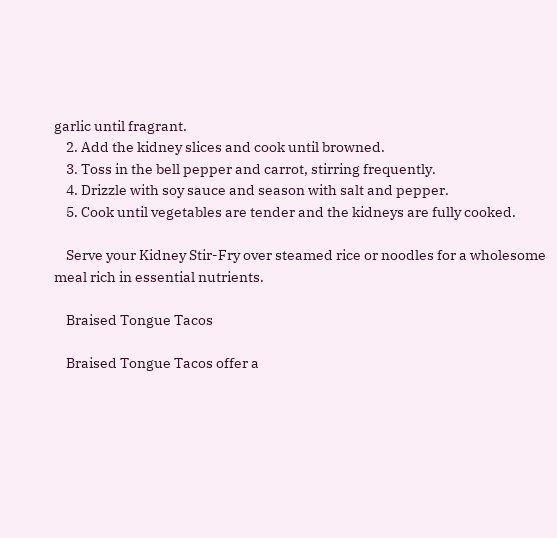garlic until fragrant.
    2. Add the kidney slices and cook until browned.
    3. Toss in the bell pepper and carrot, stirring frequently.
    4. Drizzle with soy sauce and season with salt and pepper.
    5. Cook until vegetables are tender and the kidneys are fully cooked.

    Serve your Kidney Stir-Fry over steamed rice or noodles for a wholesome meal rich in essential nutrients.

    Braised Tongue Tacos

    Braised Tongue Tacos offer a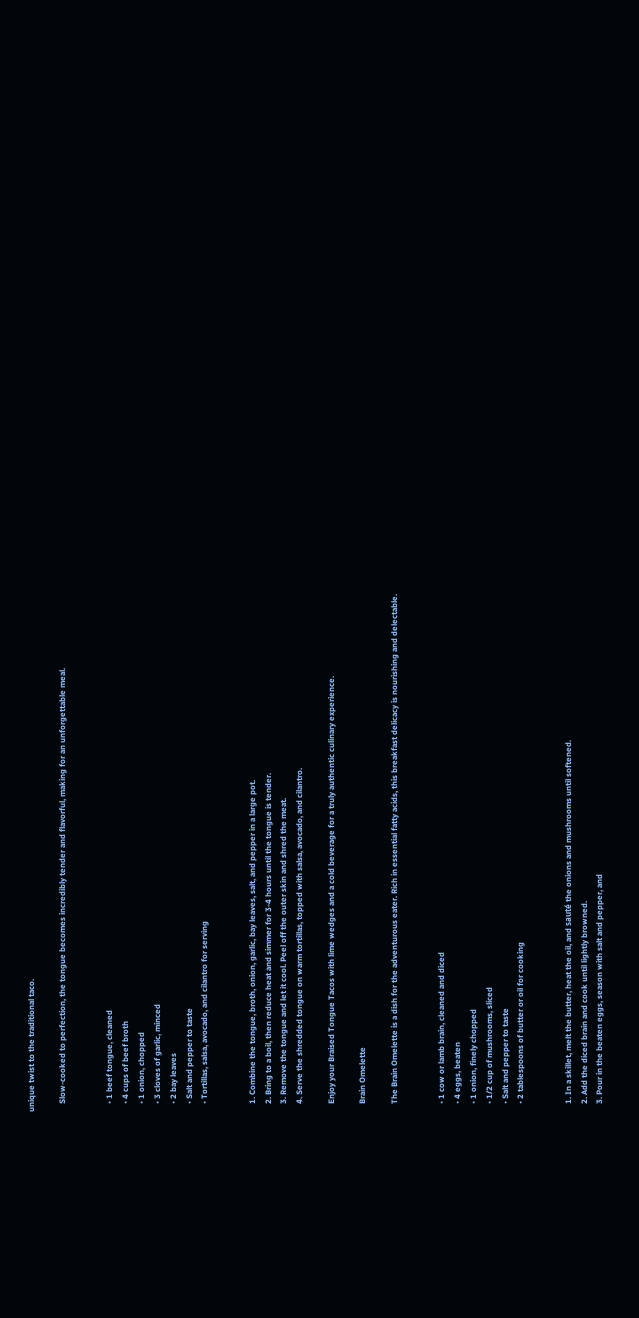unique twist to the traditional taco.

    Slow-cooked to perfection, the tongue becomes incredibly tender and flavorful, making for an unforgettable meal.


    • 1 beef tongue, cleaned
    • 4 cups of beef broth
    • 1 onion, chopped
    • 3 cloves of garlic, minced
    • 2 bay leaves
    • Salt and pepper to taste
    • Tortillas, salsa, avocado, and cilantro for serving


    1. Combine the tongue, broth, onion, garlic, bay leaves, salt, and pepper in a large pot.
    2. Bring to a boil, then reduce heat and simmer for 3-4 hours until the tongue is tender.
    3. Remove the tongue and let it cool. Peel off the outer skin and shred the meat.
    4. Serve the shredded tongue on warm tortillas, topped with salsa, avocado, and cilantro.

    Enjoy your Braised Tongue Tacos with lime wedges and a cold beverage for a truly authentic culinary experience.

    Brain Omelette

    The Brain Omelette is a dish for the adventurous eater. Rich in essential fatty acids, this breakfast delicacy is nourishing and delectable.


    • 1 cow or lamb brain, cleaned and diced
    • 4 eggs, beaten
    • 1 onion, finely chopped
    • 1/2 cup of mushrooms, sliced
    • Salt and pepper to taste
    • 2 tablespoons of butter or oil for cooking


    1. In a skillet, melt the butter, heat the oil, and sauté the onions and mushrooms until softened.
    2. Add the diced brain and cook until lightly browned.
    3. Pour in the beaten eggs, season with salt and pepper, and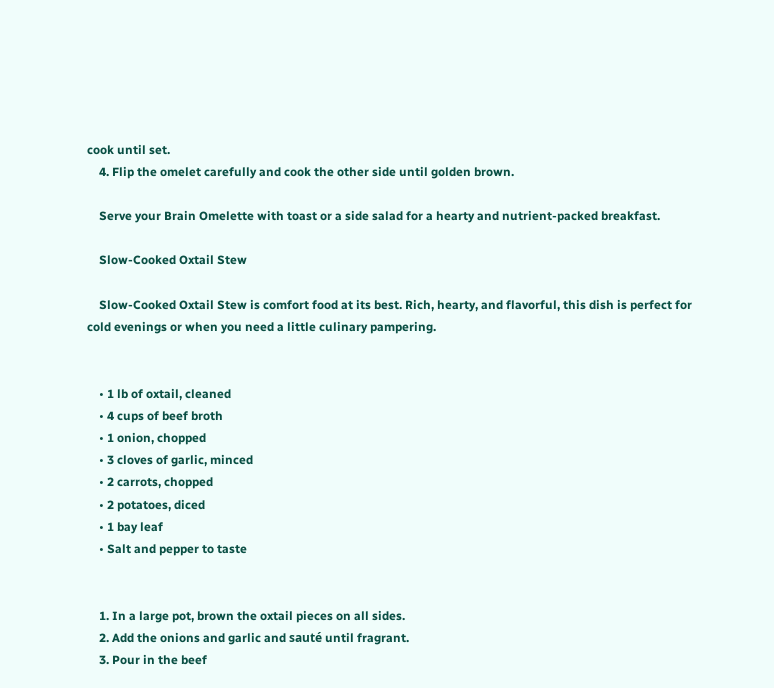cook until set.
    4. Flip the omelet carefully and cook the other side until golden brown.

    Serve your Brain Omelette with toast or a side salad for a hearty and nutrient-packed breakfast.

    Slow-Cooked Oxtail Stew

    Slow-Cooked Oxtail Stew is comfort food at its best. Rich, hearty, and flavorful, this dish is perfect for cold evenings or when you need a little culinary pampering.


    • 1 lb of oxtail, cleaned
    • 4 cups of beef broth
    • 1 onion, chopped
    • 3 cloves of garlic, minced
    • 2 carrots, chopped
    • 2 potatoes, diced
    • 1 bay leaf
    • Salt and pepper to taste


    1. In a large pot, brown the oxtail pieces on all sides.
    2. Add the onions and garlic and sauté until fragrant.
    3. Pour in the beef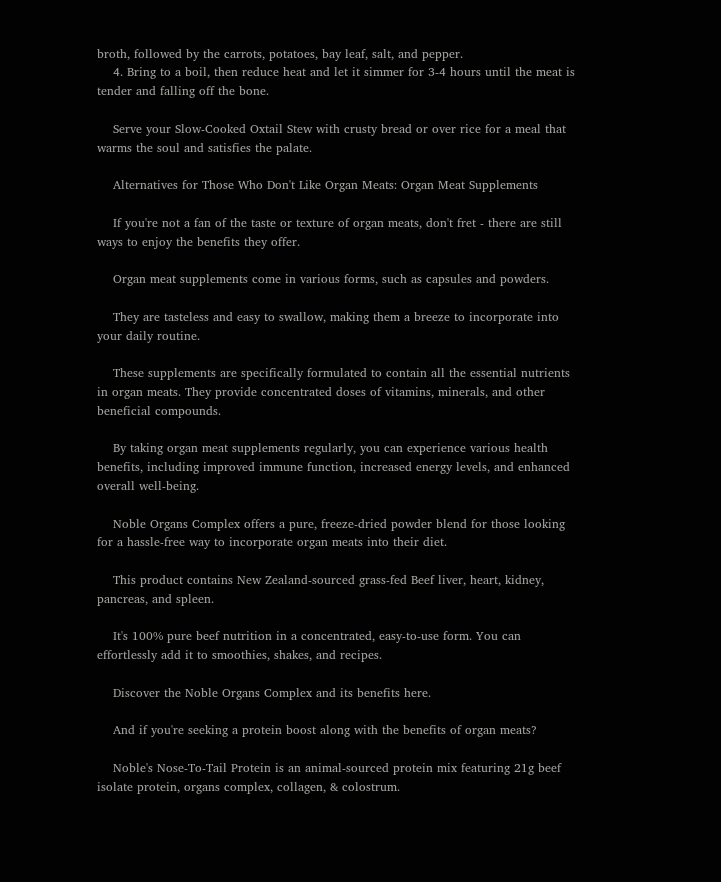broth, followed by the carrots, potatoes, bay leaf, salt, and pepper.
    4. Bring to a boil, then reduce heat and let it simmer for 3-4 hours until the meat is tender and falling off the bone.

    Serve your Slow-Cooked Oxtail Stew with crusty bread or over rice for a meal that warms the soul and satisfies the palate.

    Alternatives for Those Who Don't Like Organ Meats: Organ Meat Supplements

    If you're not a fan of the taste or texture of organ meats, don't fret - there are still ways to enjoy the benefits they offer.

    Organ meat supplements come in various forms, such as capsules and powders.

    They are tasteless and easy to swallow, making them a breeze to incorporate into your daily routine.

    These supplements are specifically formulated to contain all the essential nutrients in organ meats. They provide concentrated doses of vitamins, minerals, and other beneficial compounds.

    By taking organ meat supplements regularly, you can experience various health benefits, including improved immune function, increased energy levels, and enhanced overall well-being.

    Noble Organs Complex offers a pure, freeze-dried powder blend for those looking for a hassle-free way to incorporate organ meats into their diet.

    This product contains New Zealand-sourced grass-fed Beef liver, heart, kidney, pancreas, and spleen.

    It's 100% pure beef nutrition in a concentrated, easy-to-use form. You can effortlessly add it to smoothies, shakes, and recipes.

    Discover the Noble Organs Complex and its benefits here.

    And if you're seeking a protein boost along with the benefits of organ meats?

    Noble's Nose-To-Tail Protein is an animal-sourced protein mix featuring 21g beef isolate protein, organs complex, collagen, & colostrum.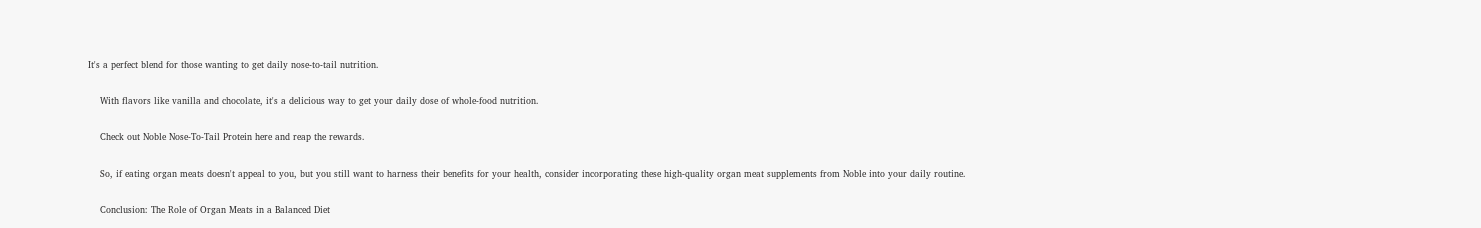It's a perfect blend for those wanting to get daily nose-to-tail nutrition.

    With flavors like vanilla and chocolate, it's a delicious way to get your daily dose of whole-food nutrition.

    Check out Noble Nose-To-Tail Protein here and reap the rewards.

    So, if eating organ meats doesn't appeal to you, but you still want to harness their benefits for your health, consider incorporating these high-quality organ meat supplements from Noble into your daily routine.

    Conclusion: The Role of Organ Meats in a Balanced Diet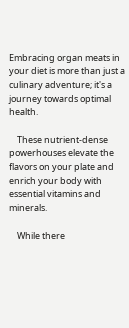Embracing organ meats in your diet is more than just a culinary adventure; it's a journey towards optimal health.

    These nutrient-dense powerhouses elevate the flavors on your plate and enrich your body with essential vitamins and minerals.

    While there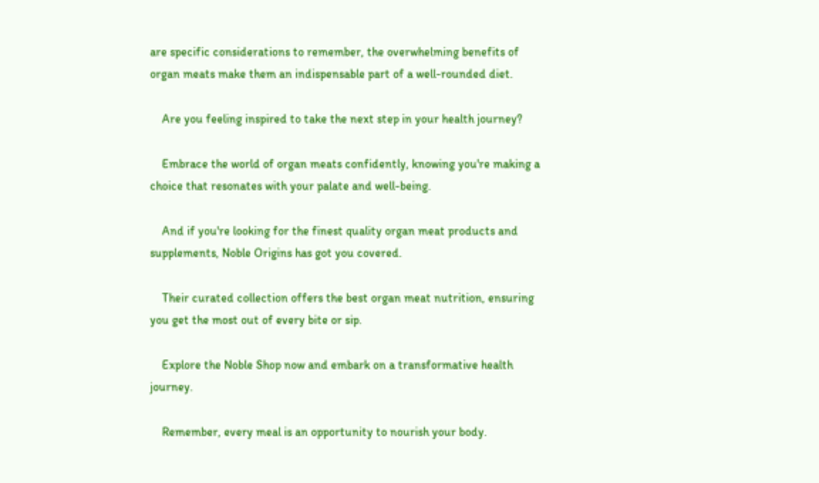are specific considerations to remember, the overwhelming benefits of organ meats make them an indispensable part of a well-rounded diet.

    Are you feeling inspired to take the next step in your health journey?

    Embrace the world of organ meats confidently, knowing you're making a choice that resonates with your palate and well-being.

    And if you're looking for the finest quality organ meat products and supplements, Noble Origins has got you covered.

    Their curated collection offers the best organ meat nutrition, ensuring you get the most out of every bite or sip.

    Explore the Noble Shop now and embark on a transformative health journey.

    Remember, every meal is an opportunity to nourish your body.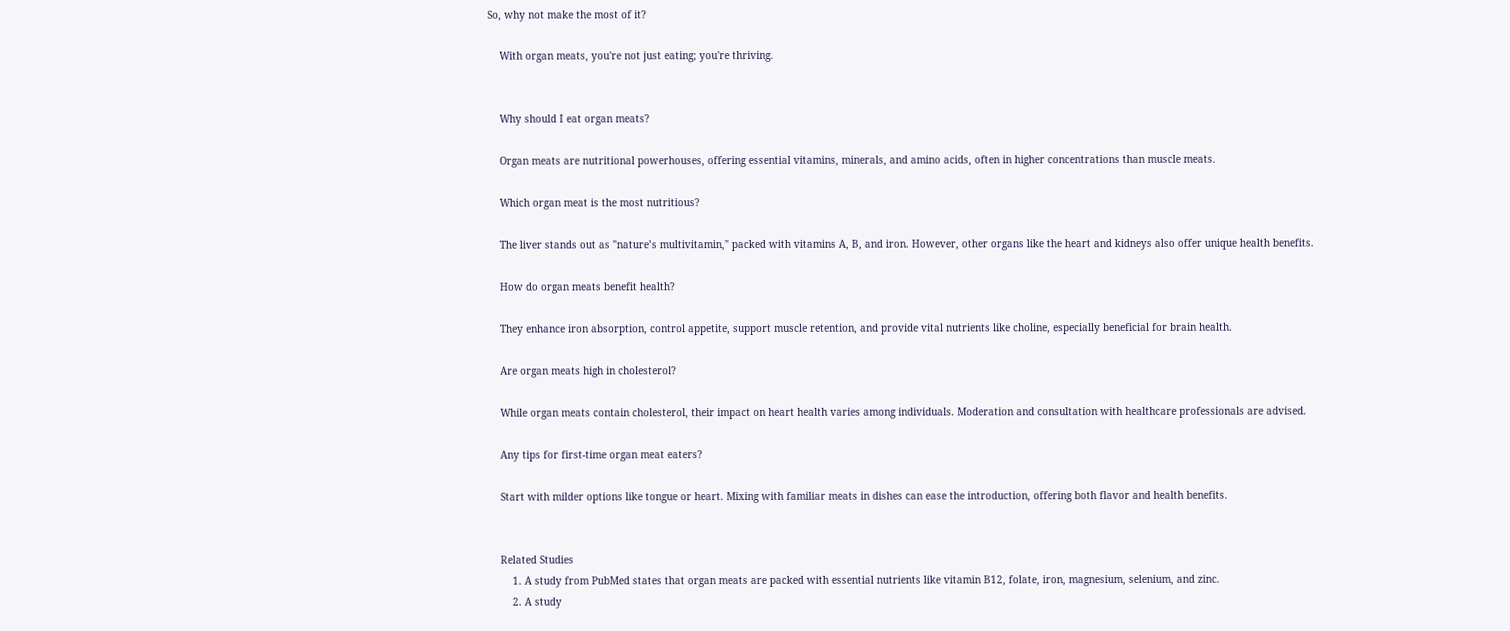So, why not make the most of it?

    With organ meats, you're not just eating; you're thriving.


    Why should I eat organ meats?

    Organ meats are nutritional powerhouses, offering essential vitamins, minerals, and amino acids, often in higher concentrations than muscle meats.

    Which organ meat is the most nutritious?

    The liver stands out as "nature’s multivitamin," packed with vitamins A, B, and iron. However, other organs like the heart and kidneys also offer unique health benefits.

    How do organ meats benefit health?

    They enhance iron absorption, control appetite, support muscle retention, and provide vital nutrients like choline, especially beneficial for brain health.

    Are organ meats high in cholesterol?

    While organ meats contain cholesterol, their impact on heart health varies among individuals. Moderation and consultation with healthcare professionals are advised.

    Any tips for first-time organ meat eaters?

    Start with milder options like tongue or heart. Mixing with familiar meats in dishes can ease the introduction, offering both flavor and health benefits.


    Related Studies
        1. A study from PubMed states that organ meats are packed with essential nutrients like vitamin B12, folate, iron, magnesium, selenium, and zinc.
        2. A study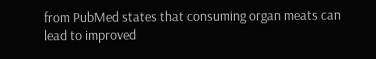from PubMed states that consuming organ meats can lead to improved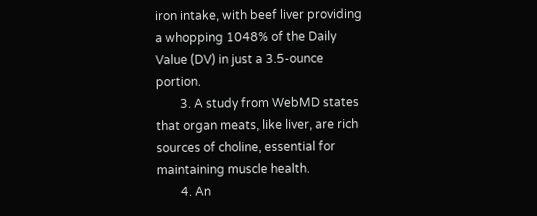iron intake, with beef liver providing a whopping 1048% of the Daily Value (DV) in just a 3.5-ounce portion.
        3. A study from WebMD states that organ meats, like liver, are rich sources of choline, essential for maintaining muscle health.
        4. An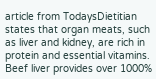article from TodaysDietitian states that organ meats, such as liver and kidney, are rich in protein and essential vitamins. Beef liver provides over 1000%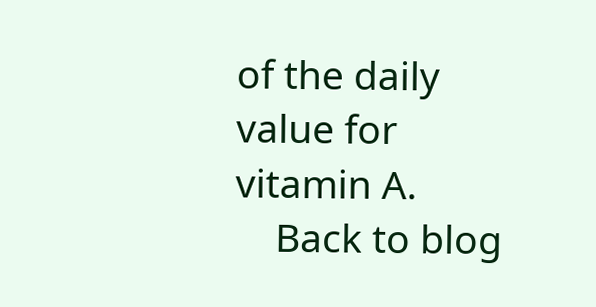of the daily value for vitamin A.
    Back to blog